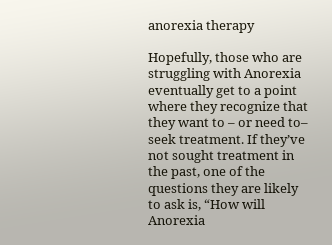anorexia therapy

Hopefully, those who are struggling with Anorexia eventually get to a point where they recognize that they want to – or need to– seek treatment. If they’ve not sought treatment in the past, one of the questions they are likely to ask is, “How will Anorexia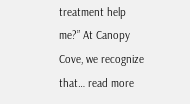treatment help me?” At Canopy Cove, we recognize that… read more